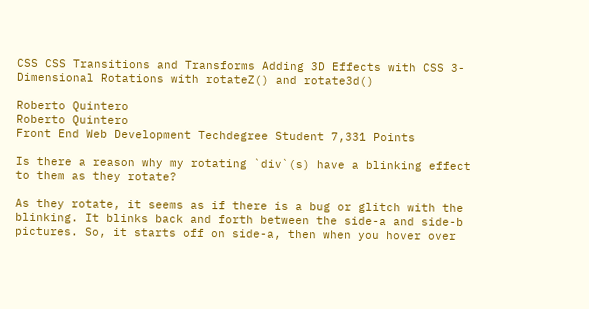CSS CSS Transitions and Transforms Adding 3D Effects with CSS 3-Dimensional Rotations with rotateZ() and rotate3d()

Roberto Quintero
Roberto Quintero
Front End Web Development Techdegree Student 7,331 Points

Is there a reason why my rotating `div`(s) have a blinking effect to them as they rotate?

As they rotate, it seems as if there is a bug or glitch with the blinking. It blinks back and forth between the side-a and side-b pictures. So, it starts off on side-a, then when you hover over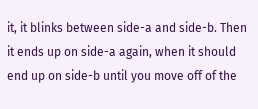it, it blinks between side-a and side-b. Then it ends up on side-a again, when it should end up on side-b until you move off of the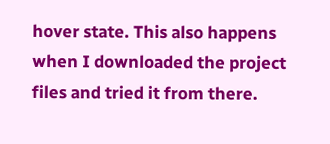hover state. This also happens when I downloaded the project files and tried it from there.